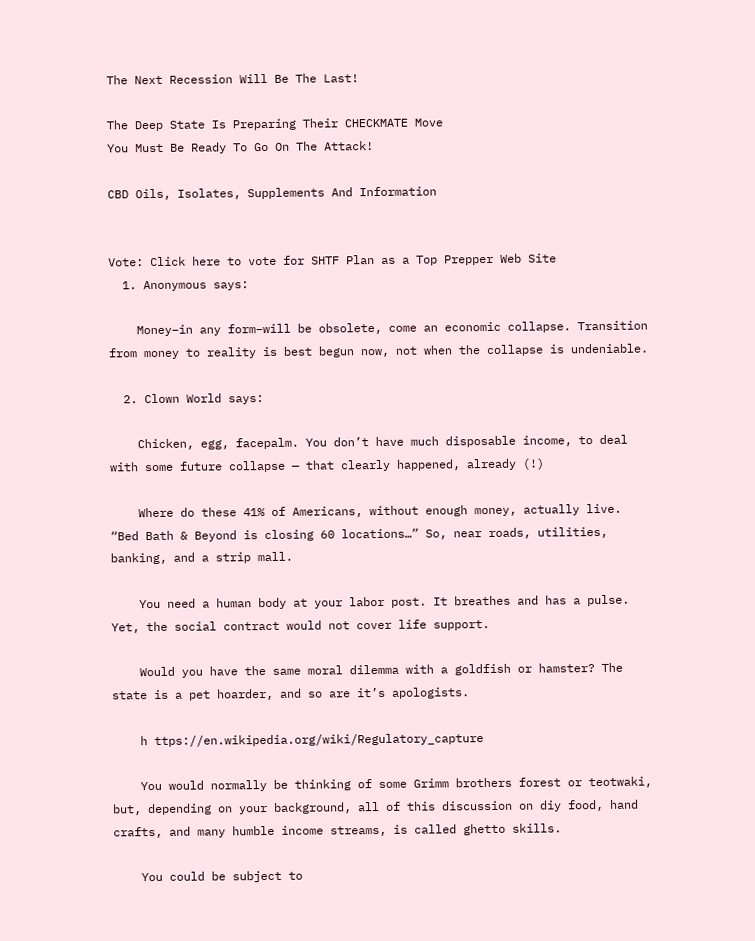The Next Recession Will Be The Last!

The Deep State Is Preparing Their CHECKMATE Move
You Must Be Ready To Go On The Attack!

CBD Oils, Isolates, Supplements And Information


Vote: Click here to vote for SHTF Plan as a Top Prepper Web Site
  1. Anonymous says:

    Money–in any form–will be obsolete, come an economic collapse. Transition from money to reality is best begun now, not when the collapse is undeniable.

  2. Clown World says:

    Chicken, egg, facepalm. You don’t have much disposable income, to deal with some future collapse — that clearly happened, already (!)

    Where do these 41% of Americans, without enough money, actually live. “Bed Bath & Beyond is closing 60 locations…” So, near roads, utilities, banking, and a strip mall.

    You need a human body at your labor post. It breathes and has a pulse. Yet, the social contract would not cover life support.

    Would you have the same moral dilemma with a goldfish or hamster? The state is a pet hoarder, and so are it’s apologists.

    h ttps://en.wikipedia.org/wiki/Regulatory_capture

    You would normally be thinking of some Grimm brothers forest or teotwaki, but, depending on your background, all of this discussion on diy food, hand crafts, and many humble income streams, is called ghetto skills.

    You could be subject to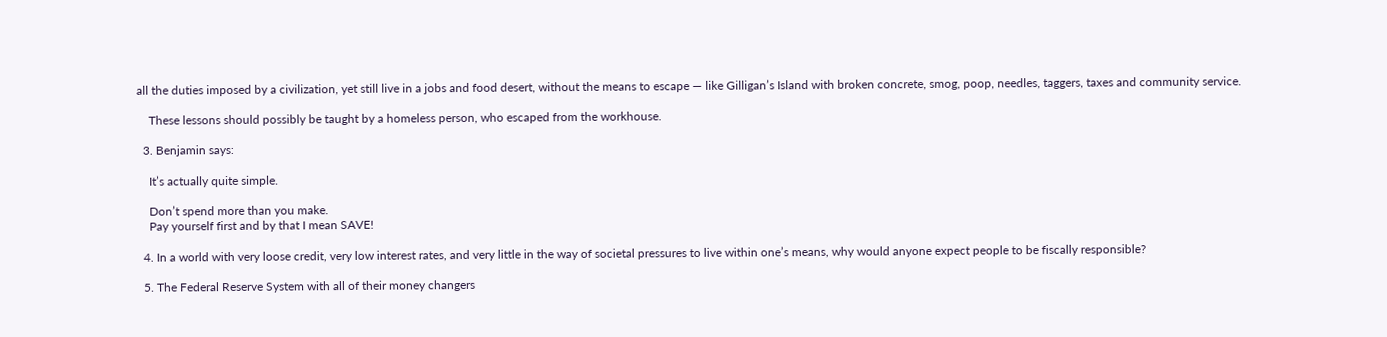all the duties imposed by a civilization, yet still live in a jobs and food desert, without the means to escape — like Gilligan’s Island with broken concrete, smog, poop, needles, taggers, taxes and community service.

    These lessons should possibly be taught by a homeless person, who escaped from the workhouse.

  3. Benjamin says:

    It’s actually quite simple.

    Don’t spend more than you make.
    Pay yourself first and by that I mean SAVE!

  4. In a world with very loose credit, very low interest rates, and very little in the way of societal pressures to live within one’s means, why would anyone expect people to be fiscally responsible?

  5. The Federal Reserve System with all of their money changers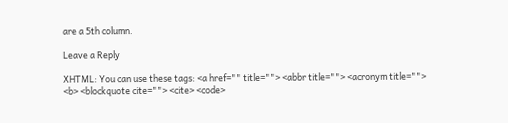are a 5th column.

Leave a Reply

XHTML: You can use these tags: <a href="" title=""> <abbr title=""> <acronym title=""> <b> <blockquote cite=""> <cite> <code>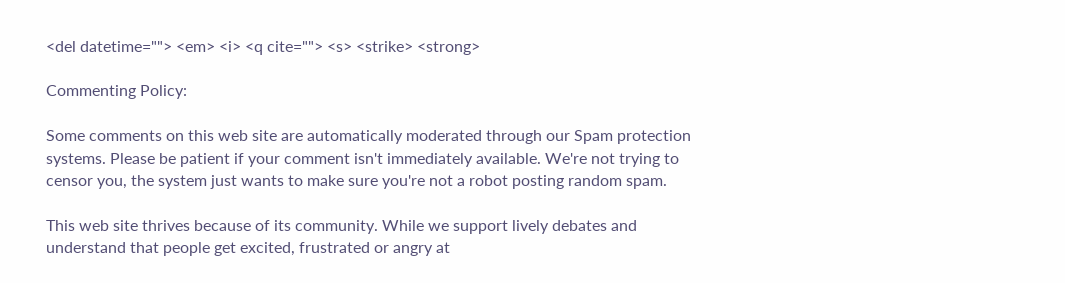<del datetime=""> <em> <i> <q cite=""> <s> <strike> <strong>

Commenting Policy:

Some comments on this web site are automatically moderated through our Spam protection systems. Please be patient if your comment isn't immediately available. We're not trying to censor you, the system just wants to make sure you're not a robot posting random spam.

This web site thrives because of its community. While we support lively debates and understand that people get excited, frustrated or angry at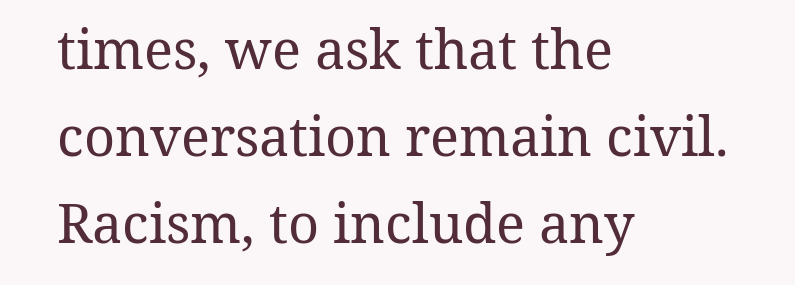times, we ask that the conversation remain civil. Racism, to include any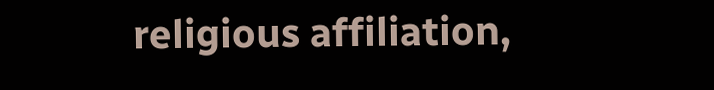religious affiliation,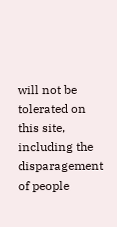will not be tolerated on this site, including the disparagement of people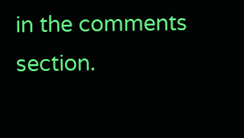in the comments section.